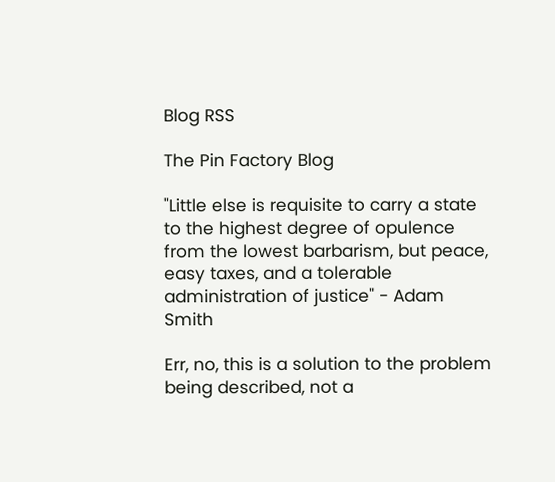Blog RSS

The Pin Factory Blog

"Little else is requisite to carry a state to the highest degree of opulence from the lowest barbarism, but peace, easy taxes, and a tolerable administration of justice" - Adam Smith

Err, no, this is a solution to the problem being described, not a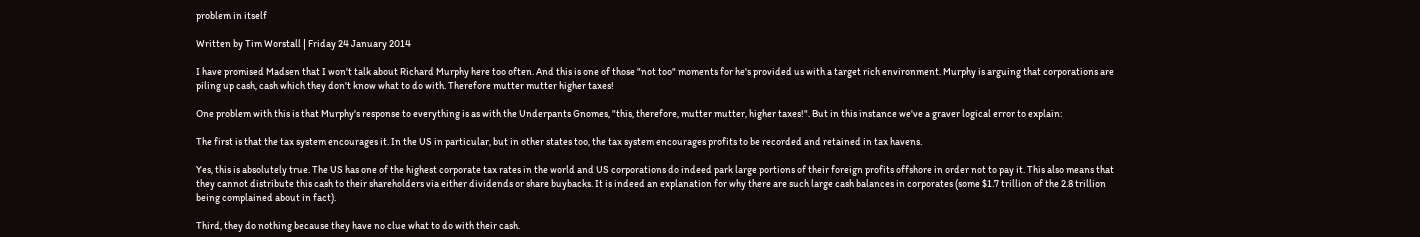problem in itself

Written by Tim Worstall | Friday 24 January 2014

I have promised Madsen that I won't talk about Richard Murphy here too often. And this is one of those "not too" moments for he's provided us with a target rich environment. Murphy is arguing that corporations are piling up cash, cash which they don't know what to do with. Therefore mutter mutter higher taxes!

One problem with this is that Murphy's response to everything is as with the Underpants Gnomes, "this, therefore, mutter mutter, higher taxes!". But in this instance we've a graver logical error to explain:

The first is that the tax system encourages it. In the US in particular, but in other states too, the tax system encourages profits to be recorded and retained in tax havens.

Yes, this is absolutely true. The US has one of the highest corporate tax rates in the world and US corporations do indeed park large portions of their foreign profits offshore in order not to pay it. This also means that they cannot distribute this cash to their shareholders via either dividends or share buybacks. It is indeed an explanation for why there are such large cash balances in corporates (some $1.7 trillion of the 2.8 trillion being complained about in fact).

Third, they do nothing because they have no clue what to do with their cash.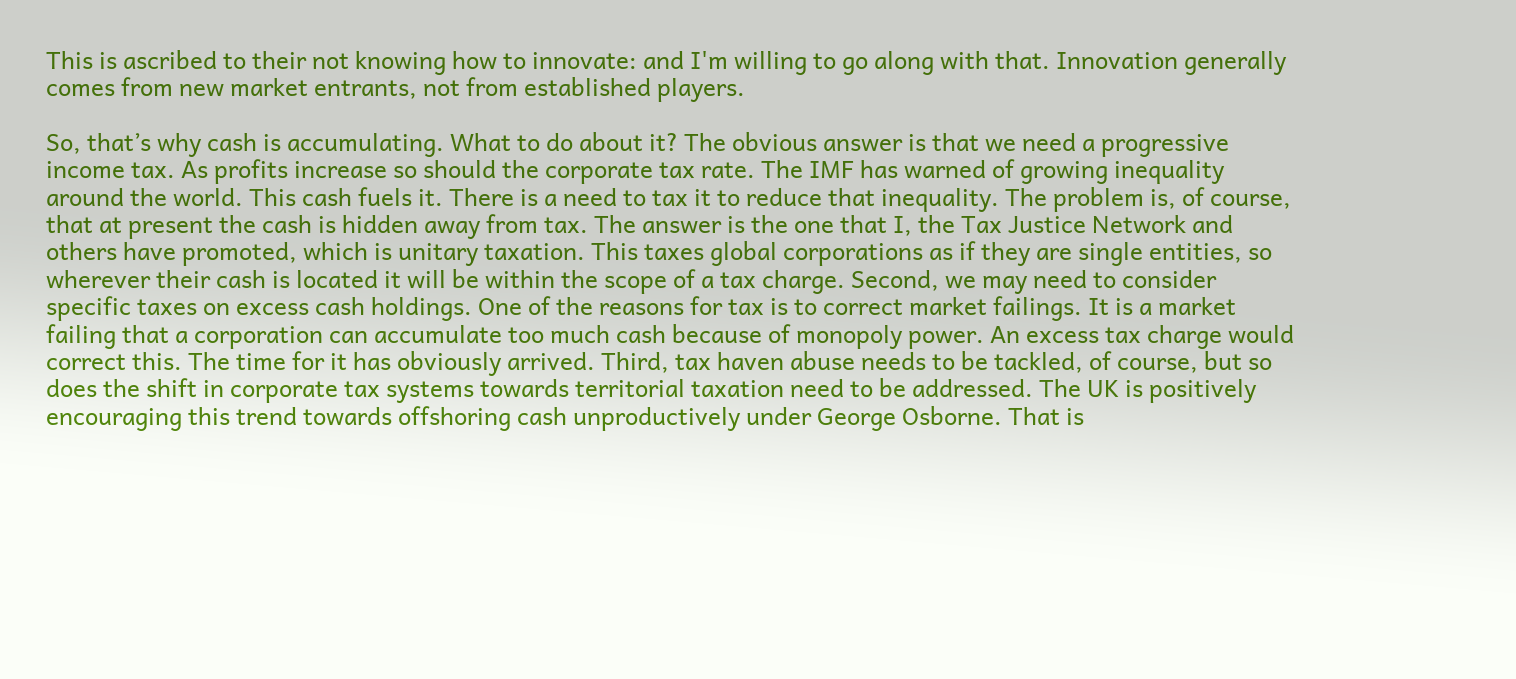This is ascribed to their not knowing how to innovate: and I'm willing to go along with that. Innovation generally comes from new market entrants, not from established players.

So, that’s why cash is accumulating. What to do about it? The obvious answer is that we need a progressive income tax. As profits increase so should the corporate tax rate. The IMF has warned of growing inequality around the world. This cash fuels it. There is a need to tax it to reduce that inequality. The problem is, of course, that at present the cash is hidden away from tax. The answer is the one that I, the Tax Justice Network and others have promoted, which is unitary taxation. This taxes global corporations as if they are single entities, so wherever their cash is located it will be within the scope of a tax charge. Second, we may need to consider specific taxes on excess cash holdings. One of the reasons for tax is to correct market failings. It is a market failing that a corporation can accumulate too much cash because of monopoly power. An excess tax charge would correct this. The time for it has obviously arrived. Third, tax haven abuse needs to be tackled, of course, but so does the shift in corporate tax systems towards territorial taxation need to be addressed. The UK is positively encouraging this trend towards offshoring cash unproductively under George Osborne. That is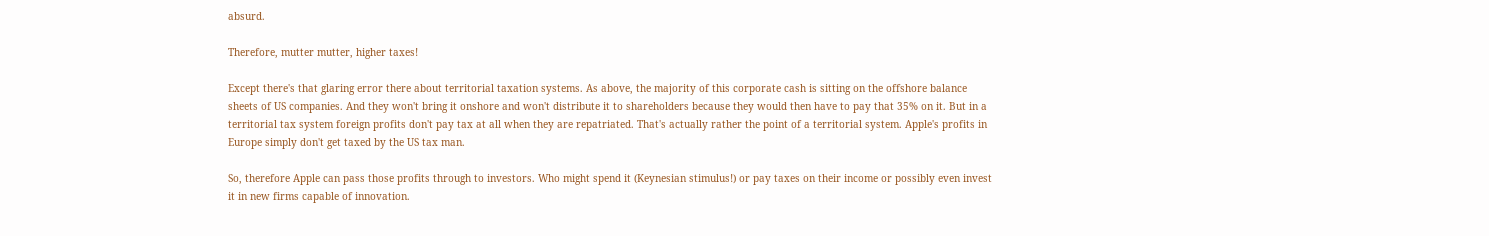absurd.

Therefore, mutter mutter, higher taxes!

Except there's that glaring error there about territorial taxation systems. As above, the majority of this corporate cash is sitting on the offshore balance sheets of US companies. And they won't bring it onshore and won't distribute it to shareholders because they would then have to pay that 35% on it. But in a territorial tax system foreign profits don't pay tax at all when they are repatriated. That's actually rather the point of a territorial system. Apple's profits in Europe simply don't get taxed by the US tax man.

So, therefore Apple can pass those profits through to investors. Who might spend it (Keynesian stimulus!) or pay taxes on their income or possibly even invest it in new firms capable of innovation.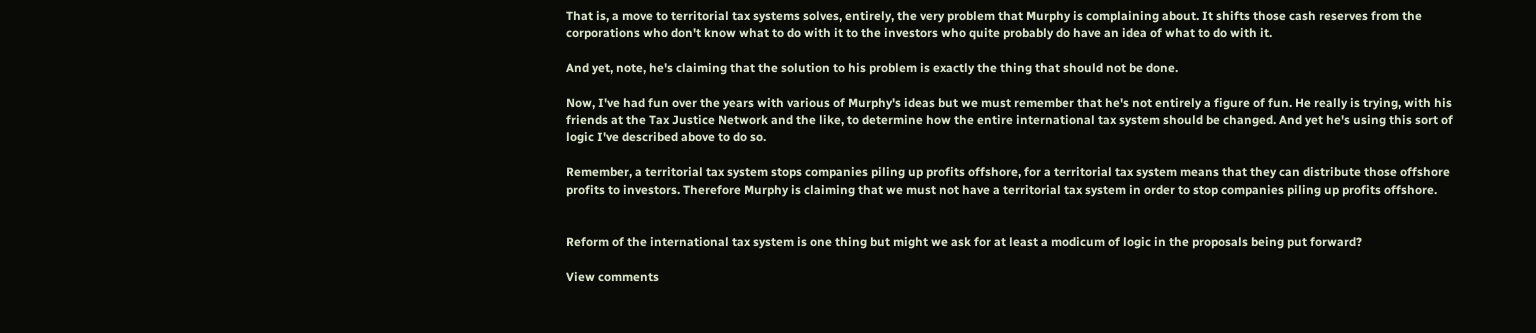That is, a move to territorial tax systems solves, entirely, the very problem that Murphy is complaining about. It shifts those cash reserves from the corporations who don't know what to do with it to the investors who quite probably do have an idea of what to do with it.

And yet, note, he's claiming that the solution to his problem is exactly the thing that should not be done.

Now, I've had fun over the years with various of Murphy's ideas but we must remember that he's not entirely a figure of fun. He really is trying, with his friends at the Tax Justice Network and the like, to determine how the entire international tax system should be changed. And yet he's using this sort of logic I've described above to do so.

Remember, a territorial tax system stops companies piling up profits offshore, for a territorial tax system means that they can distribute those offshore profits to investors. Therefore Murphy is claiming that we must not have a territorial tax system in order to stop companies piling up profits offshore.


Reform of the international tax system is one thing but might we ask for at least a modicum of logic in the proposals being put forward?

View comments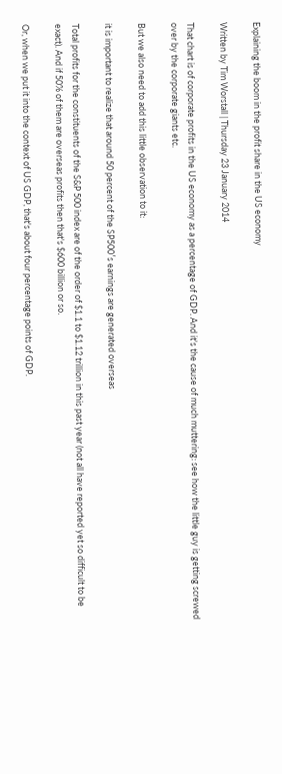Explaining the boom in the profit share in the US economy

Written by Tim Worstall | Thursday 23 January 2014

That chart is of corporate profits in the US economy as a percentage of GDP. And it's the cause of much muttering: see how the little guy is getting screwed over by the corporate giants etc.

But we also need to add this little observation to it:

it is important to realize that around 50 percent of the SP500′s earnings are generated overseas

Total profits for the constituents of the S&P 500 index are of the order of $1.1 to $1.12 trillion in this past year (not all have reported yet so difficult to be exact). And if 50% of them are overseas profits then that's $600 billion or so.

Or, when we put it into the context of US GDP, that's about four percentage points of GDP.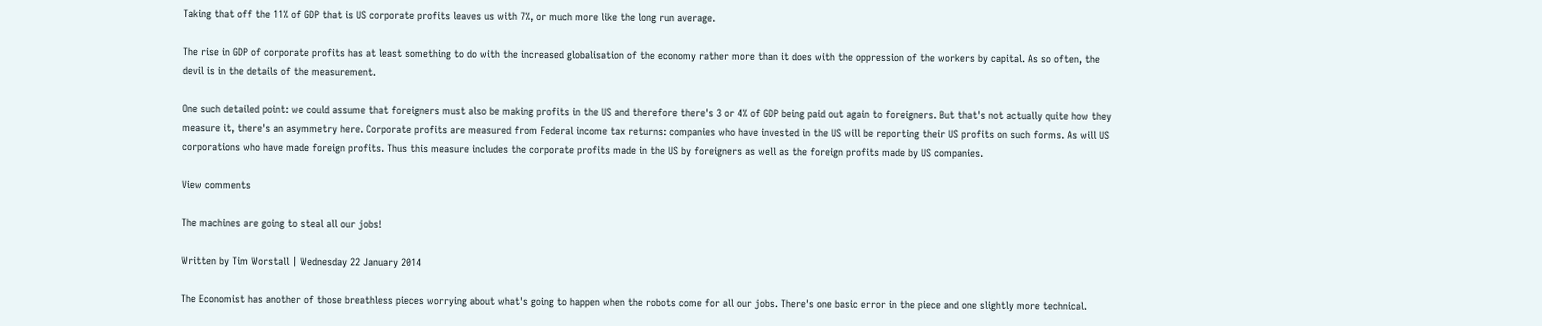Taking that off the 11% of GDP that is US corporate profits leaves us with 7%, or much more like the long run average.

The rise in GDP of corporate profits has at least something to do with the increased globalisation of the economy rather more than it does with the oppression of the workers by capital. As so often, the devil is in the details of the measurement.

One such detailed point: we could assume that foreigners must also be making profits in the US and therefore there's 3 or 4% of GDP being paid out again to foreigners. But that's not actually quite how they measure it, there's an asymmetry here. Corporate profits are measured from Federal income tax returns: companies who have invested in the US will be reporting their US profits on such forms. As will US corporations who have made foreign profits. Thus this measure includes the corporate profits made in the US by foreigners as well as the foreign profits made by US companies.

View comments

The machines are going to steal all our jobs!

Written by Tim Worstall | Wednesday 22 January 2014

The Economist has another of those breathless pieces worrying about what's going to happen when the robots come for all our jobs. There's one basic error in the piece and one slightly more technical.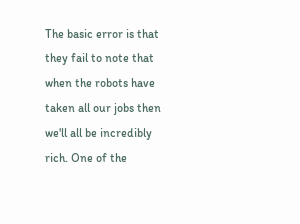The basic error is that they fail to note that when the robots have taken all our jobs then we'll all be incredibly rich. One of the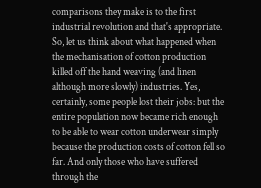comparisons they make is to the first industrial revolution and that's appropriate. So, let us think about what happened when the mechanisation of cotton production killed off the hand weaving (and linen although more slowly) industries. Yes, certainly, some people lost their jobs: but the entire population now became rich enough to be able to wear cotton underwear simply because the production costs of cotton fell so far. And only those who have suffered through the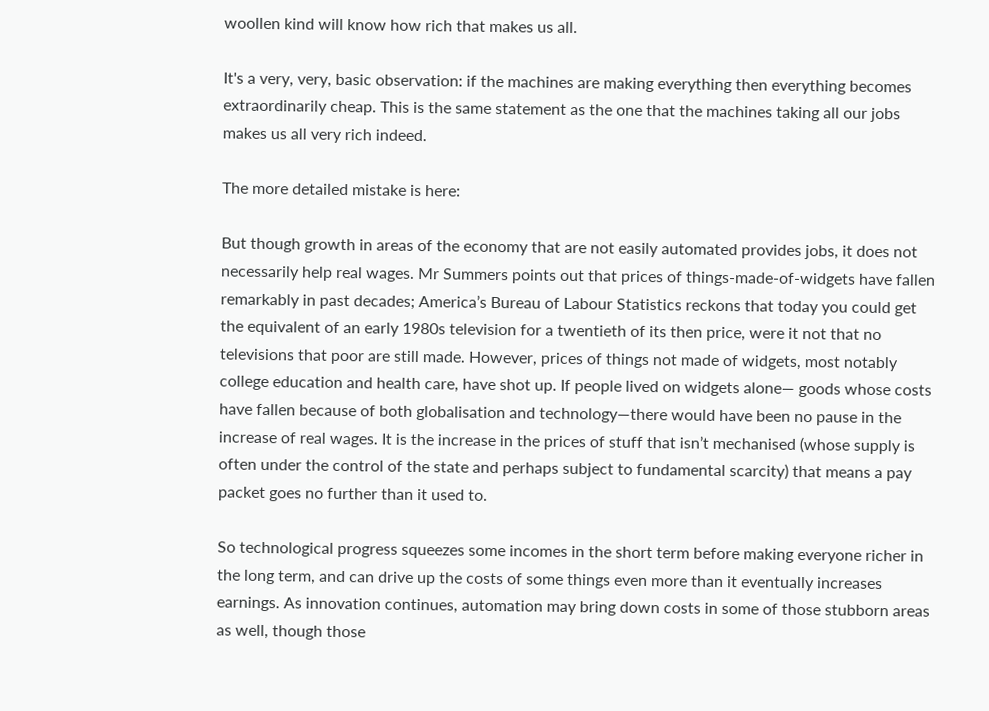woollen kind will know how rich that makes us all.

It's a very, very, basic observation: if the machines are making everything then everything becomes extraordinarily cheap. This is the same statement as the one that the machines taking all our jobs makes us all very rich indeed.

The more detailed mistake is here:

But though growth in areas of the economy that are not easily automated provides jobs, it does not necessarily help real wages. Mr Summers points out that prices of things-made-of-widgets have fallen remarkably in past decades; America’s Bureau of Labour Statistics reckons that today you could get the equivalent of an early 1980s television for a twentieth of its then price, were it not that no televisions that poor are still made. However, prices of things not made of widgets, most notably college education and health care, have shot up. If people lived on widgets alone— goods whose costs have fallen because of both globalisation and technology—there would have been no pause in the increase of real wages. It is the increase in the prices of stuff that isn’t mechanised (whose supply is often under the control of the state and perhaps subject to fundamental scarcity) that means a pay packet goes no further than it used to.

So technological progress squeezes some incomes in the short term before making everyone richer in the long term, and can drive up the costs of some things even more than it eventually increases earnings. As innovation continues, automation may bring down costs in some of those stubborn areas as well, though those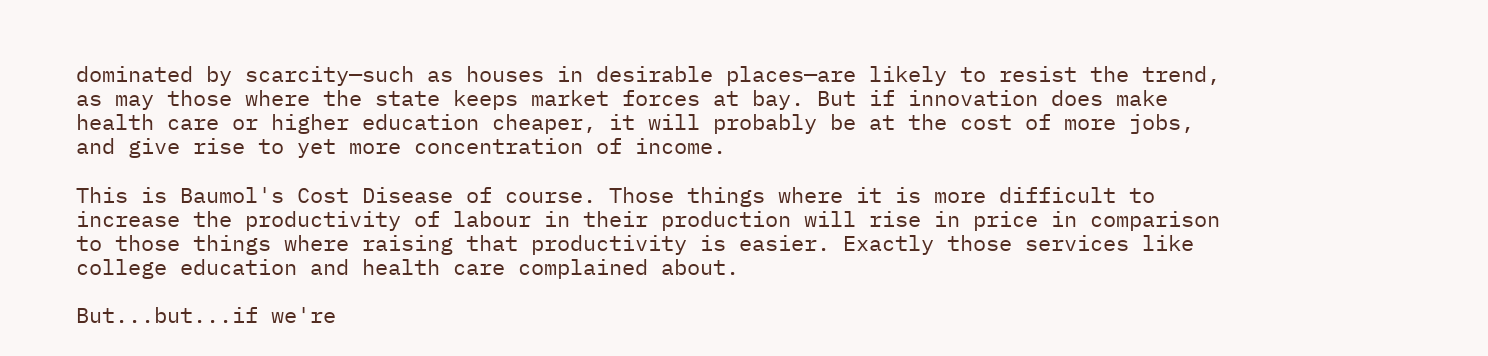dominated by scarcity—such as houses in desirable places—are likely to resist the trend, as may those where the state keeps market forces at bay. But if innovation does make health care or higher education cheaper, it will probably be at the cost of more jobs, and give rise to yet more concentration of income.

This is Baumol's Cost Disease of course. Those things where it is more difficult to increase the productivity of labour in their production will rise in price in comparison to those things where raising that productivity is easier. Exactly those services like college education and health care complained about.

But...but...if we're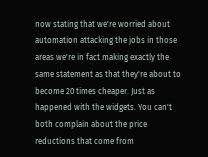now stating that we're worried about automation attacking the jobs in those areas we're in fact making exactly the same statement as that they're about to become 20 times cheaper. Just as happened with the widgets. You can't both complain about the price reductions that come from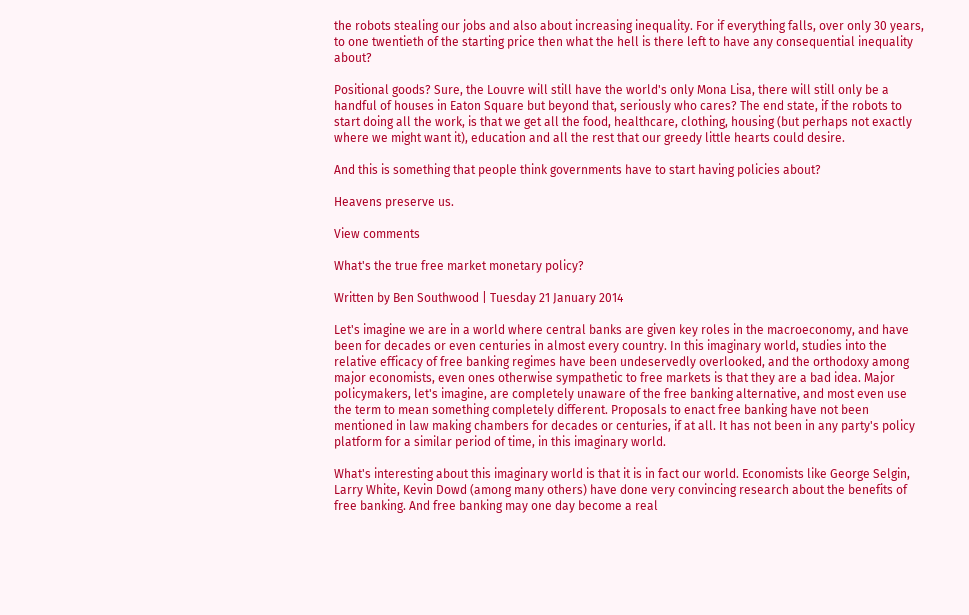the robots stealing our jobs and also about increasing inequality. For if everything falls, over only 30 years, to one twentieth of the starting price then what the hell is there left to have any consequential inequality about?

Positional goods? Sure, the Louvre will still have the world's only Mona Lisa, there will still only be a handful of houses in Eaton Square but beyond that, seriously who cares? The end state, if the robots to start doing all the work, is that we get all the food, healthcare, clothing, housing (but perhaps not exactly where we might want it), education and all the rest that our greedy little hearts could desire.

And this is something that people think governments have to start having policies about?

Heavens preserve us.

View comments

What's the true free market monetary policy?

Written by Ben Southwood | Tuesday 21 January 2014

Let's imagine we are in a world where central banks are given key roles in the macroeconomy, and have been for decades or even centuries in almost every country. In this imaginary world, studies into the relative efficacy of free banking regimes have been undeservedly overlooked, and the orthodoxy among major economists, even ones otherwise sympathetic to free markets is that they are a bad idea. Major policymakers, let's imagine, are completely unaware of the free banking alternative, and most even use the term to mean something completely different. Proposals to enact free banking have not been mentioned in law making chambers for decades or centuries, if at all. It has not been in any party's policy platform for a similar period of time, in this imaginary world.

What's interesting about this imaginary world is that it is in fact our world. Economists like George Selgin, Larry White, Kevin Dowd (among many others) have done very convincing research about the benefits of free banking. And free banking may one day become a real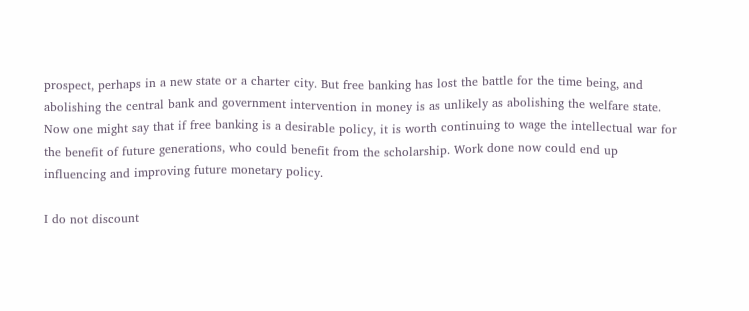prospect, perhaps in a new state or a charter city. But free banking has lost the battle for the time being, and abolishing the central bank and government intervention in money is as unlikely as abolishing the welfare state. Now one might say that if free banking is a desirable policy, it is worth continuing to wage the intellectual war for the benefit of future generations, who could benefit from the scholarship. Work done now could end up influencing and improving future monetary policy.

I do not discount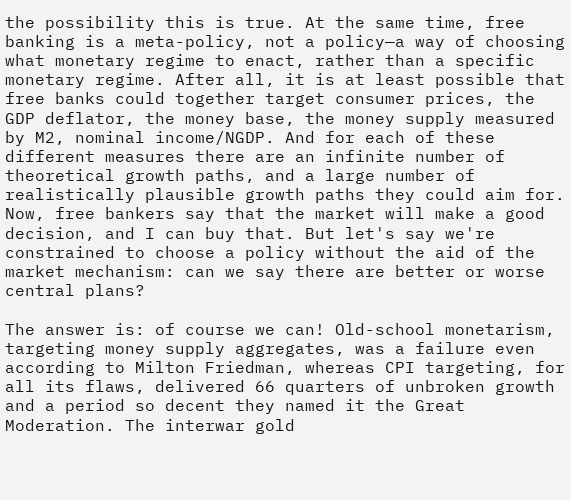the possibility this is true. At the same time, free banking is a meta-policy, not a policy—a way of choosing what monetary regime to enact, rather than a specific monetary regime. After all, it is at least possible that free banks could together target consumer prices, the GDP deflator, the money base, the money supply measured by M2, nominal income/NGDP. And for each of these different measures there are an infinite number of theoretical growth paths, and a large number of realistically plausible growth paths they could aim for. Now, free bankers say that the market will make a good decision, and I can buy that. But let's say we're constrained to choose a policy without the aid of the market mechanism: can we say there are better or worse central plans?

The answer is: of course we can! Old-school monetarism, targeting money supply aggregates, was a failure even according to Milton Friedman, whereas CPI targeting, for all its flaws, delivered 66 quarters of unbroken growth and a period so decent they named it the Great Moderation. The interwar gold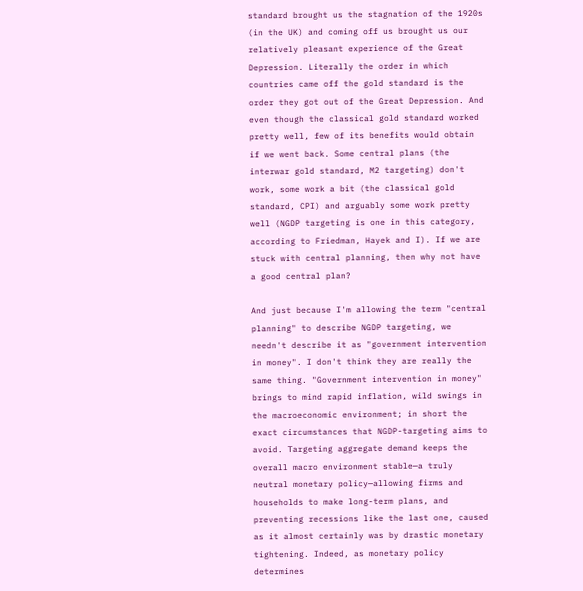standard brought us the stagnation of the 1920s (in the UK) and coming off us brought us our relatively pleasant experience of the Great Depression. Literally the order in which countries came off the gold standard is the order they got out of the Great Depression. And even though the classical gold standard worked pretty well, few of its benefits would obtain if we went back. Some central plans (the interwar gold standard, M2 targeting) don't work, some work a bit (the classical gold standard, CPI) and arguably some work pretty well (NGDP targeting is one in this category, according to Friedman, Hayek and I). If we are stuck with central planning, then why not have a good central plan?

And just because I'm allowing the term "central planning" to describe NGDP targeting, we needn't describe it as "government intervention in money". I don't think they are really the same thing. "Government intervention in money" brings to mind rapid inflation, wild swings in the macroeconomic environment; in short the exact circumstances that NGDP-targeting aims to avoid. Targeting aggregate demand keeps the overall macro environment stable—a truly neutral monetary policy—allowing firms and households to make long-term plans, and preventing recessions like the last one, caused as it almost certainly was by drastic monetary tightening. Indeed, as monetary policy determines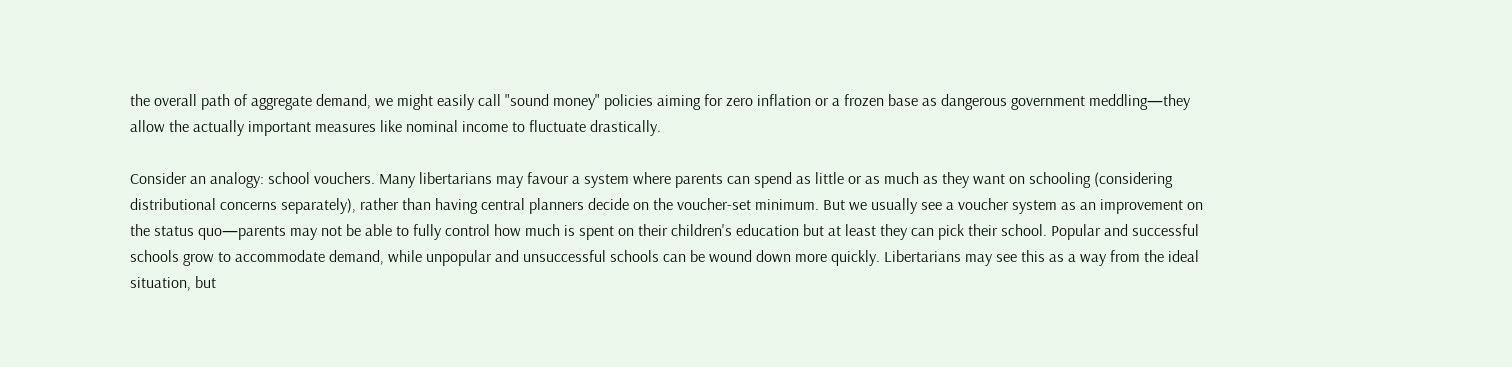the overall path of aggregate demand, we might easily call "sound money" policies aiming for zero inflation or a frozen base as dangerous government meddling—they allow the actually important measures like nominal income to fluctuate drastically.

Consider an analogy: school vouchers. Many libertarians may favour a system where parents can spend as little or as much as they want on schooling (considering distributional concerns separately), rather than having central planners decide on the voucher-set minimum. But we usually see a voucher system as an improvement on the status quo—parents may not be able to fully control how much is spent on their children's education but at least they can pick their school. Popular and successful schools grow to accommodate demand, while unpopular and unsuccessful schools can be wound down more quickly. Libertarians may see this as a way from the ideal situation, but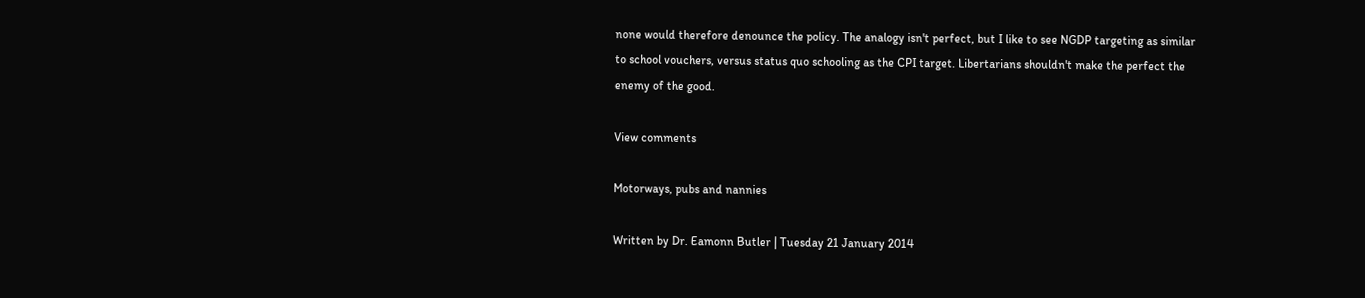none would therefore denounce the policy. The analogy isn't perfect, but I like to see NGDP targeting as similar to school vouchers, versus status quo schooling as the CPI target. Libertarians shouldn't make the perfect the enemy of the good.

View comments

Motorways, pubs and nannies

Written by Dr. Eamonn Butler | Tuesday 21 January 2014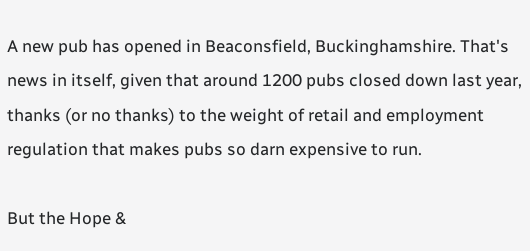A new pub has opened in Beaconsfield, Buckinghamshire. That's news in itself, given that around 1200 pubs closed down last year, thanks (or no thanks) to the weight of retail and employment regulation that makes pubs so darn expensive to run.

But the Hope &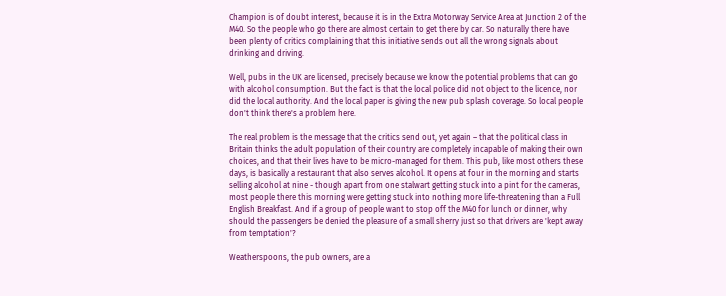Champion is of doubt interest, because it is in the Extra Motorway Service Area at Junction 2 of the M40. So the people who go there are almost certain to get there by car. So naturally there have been plenty of critics complaining that this initiative sends out all the wrong signals about drinking and driving.

Well, pubs in the UK are licensed, precisely because we know the potential problems that can go with alcohol consumption. But the fact is that the local police did not object to the licence, nor did the local authority. And the local paper is giving the new pub splash coverage. So local people don't think there's a problem here.

The real problem is the message that the critics send out, yet again – that the political class in Britain thinks the adult population of their country are completely incapable of making their own choices, and that their lives have to be micro-managed for them. This pub, like most others these days, is basically a restaurant that also serves alcohol. It opens at four in the morning and starts selling alcohol at nine - though apart from one stalwart getting stuck into a pint for the cameras, most people there this morning were getting stuck into nothing more life-threatening than a Full English Breakfast. And if a group of people want to stop off the M40 for lunch or dinner, why should the passengers be denied the pleasure of a small sherry just so that drivers are 'kept away from temptation'?

Weatherspoons, the pub owners, are a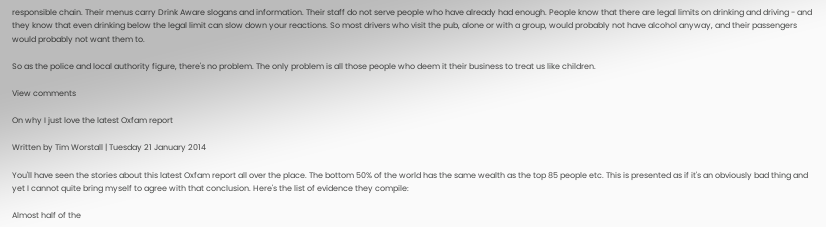responsible chain. Their menus carry Drink Aware slogans and information. Their staff do not serve people who have already had enough. People know that there are legal limits on drinking and driving - and they know that even drinking below the legal limit can slow down your reactions. So most drivers who visit the pub, alone or with a group, would probably not have alcohol anyway, and their passengers would probably not want them to.

So as the police and local authority figure, there's no problem. The only problem is all those people who deem it their business to treat us like children.

View comments

On why I just love the latest Oxfam report

Written by Tim Worstall | Tuesday 21 January 2014

You'll have seen the stories about this latest Oxfam report all over the place. The bottom 50% of the world has the same wealth as the top 85 people etc. This is presented as if it's an obviously bad thing and yet I cannot quite bring myself to agree with that conclusion. Here's the list of evidence they compile:

Almost half of the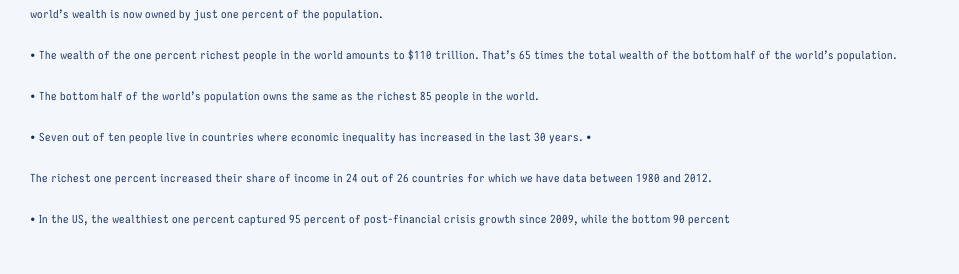world’s wealth is now owned by just one percent of the population.

• The wealth of the one percent richest people in the world amounts to $110 trillion. That’s 65 times the total wealth of the bottom half of the world’s population.

• The bottom half of the world’s population owns the same as the richest 85 people in the world.

• Seven out of ten people live in countries where economic inequality has increased in the last 30 years. •

The richest one percent increased their share of income in 24 out of 26 countries for which we have data between 1980 and 2012.

• In the US, the wealthiest one percent captured 95 percent of post-financial crisis growth since 2009, while the bottom 90 percent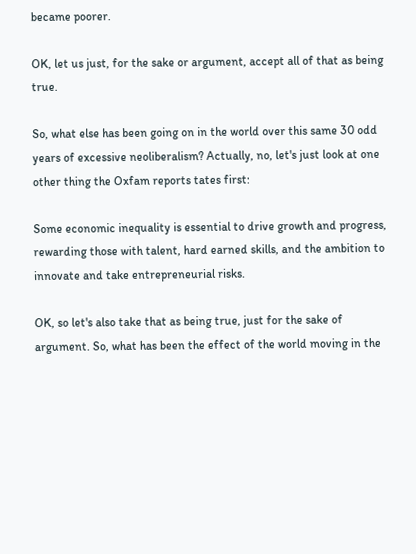became poorer.

OK, let us just, for the sake or argument, accept all of that as being true.

So, what else has been going on in the world over this same 30 odd years of excessive neoliberalism? Actually, no, let's just look at one other thing the Oxfam reports tates first:

Some economic inequality is essential to drive growth and progress, rewarding those with talent, hard earned skills, and the ambition to innovate and take entrepreneurial risks.

OK, so let's also take that as being true, just for the sake of argument. So, what has been the effect of the world moving in the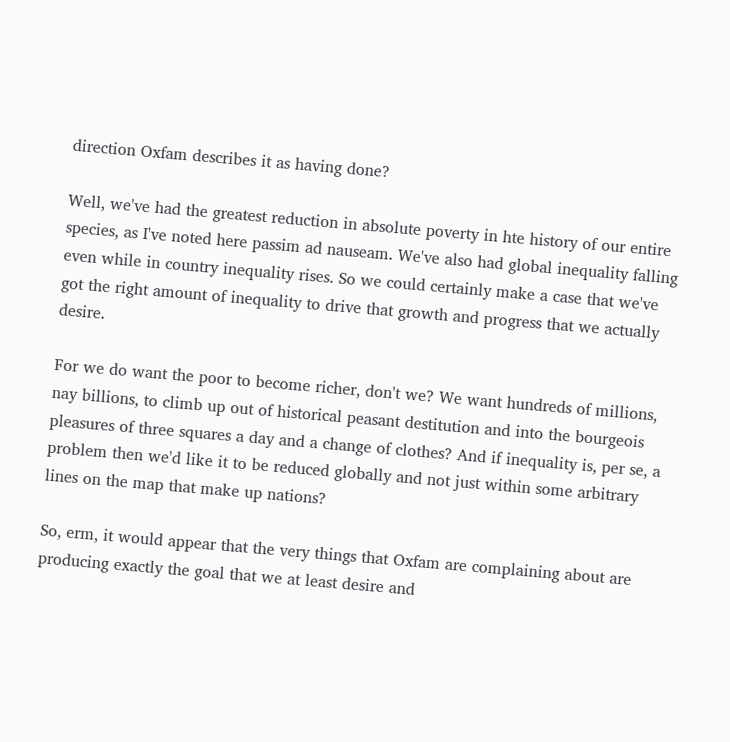direction Oxfam describes it as having done?

Well, we've had the greatest reduction in absolute poverty in hte history of our entire species, as I've noted here passim ad nauseam. We've also had global inequality falling even while in country inequality rises. So we could certainly make a case that we've got the right amount of inequality to drive that growth and progress that we actually desire.

For we do want the poor to become richer, don't we? We want hundreds of millions, nay billions, to climb up out of historical peasant destitution and into the bourgeois pleasures of three squares a day and a change of clothes? And if inequality is, per se, a problem then we'd like it to be reduced globally and not just within some arbitrary lines on the map that make up nations?

So, erm, it would appear that the very things that Oxfam are complaining about are producing exactly the goal that we at least desire and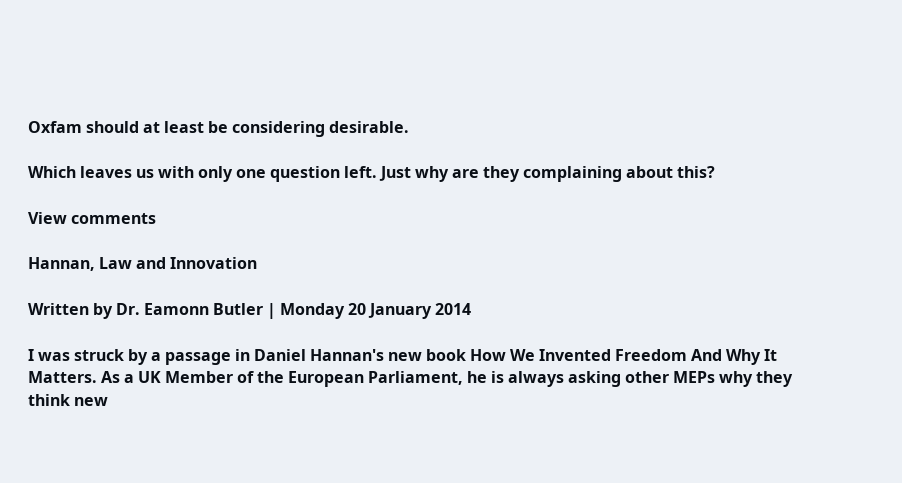Oxfam should at least be considering desirable.

Which leaves us with only one question left. Just why are they complaining about this?

View comments

Hannan, Law and Innovation

Written by Dr. Eamonn Butler | Monday 20 January 2014

I was struck by a passage in Daniel Hannan's new book How We Invented Freedom And Why It Matters. As a UK Member of the European Parliament, he is always asking other MEPs why they think new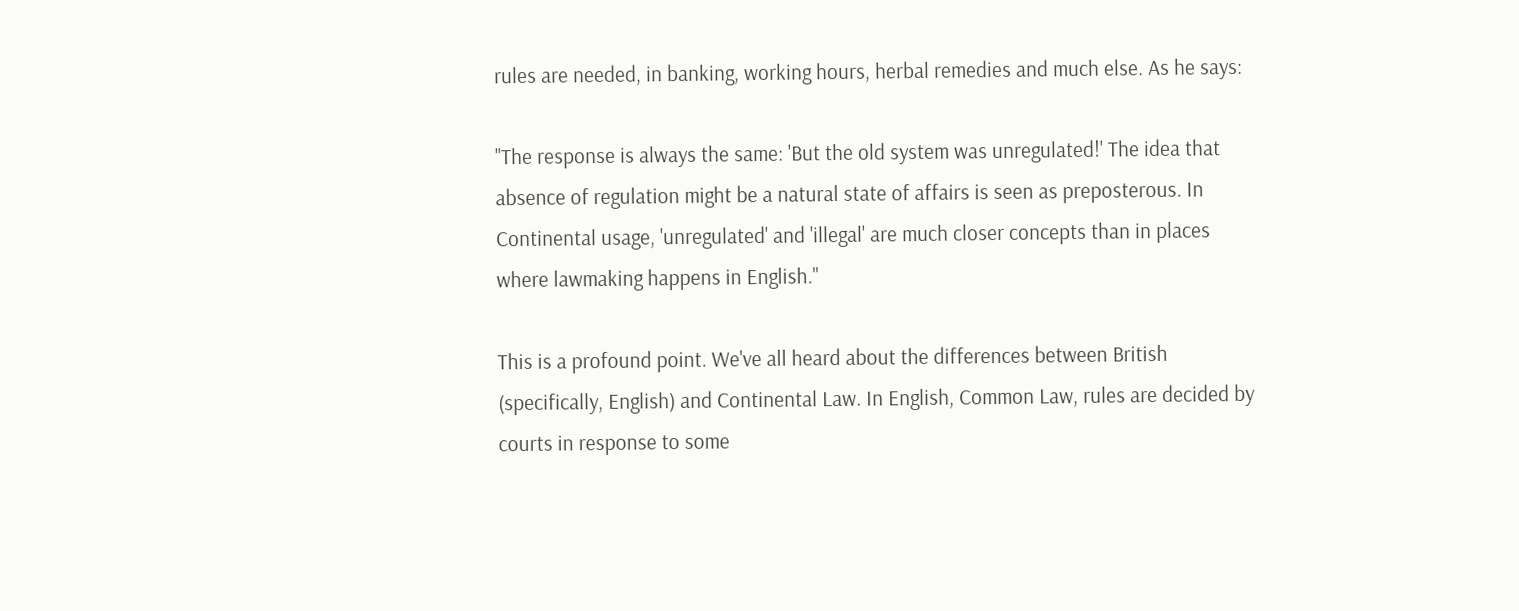rules are needed, in banking, working hours, herbal remedies and much else. As he says:

"The response is always the same: 'But the old system was unregulated!' The idea that absence of regulation might be a natural state of affairs is seen as preposterous. In Continental usage, 'unregulated' and 'illegal' are much closer concepts than in places where lawmaking happens in English."

This is a profound point. We've all heard about the differences between British (specifically, English) and Continental Law. In English, Common Law, rules are decided by courts in response to some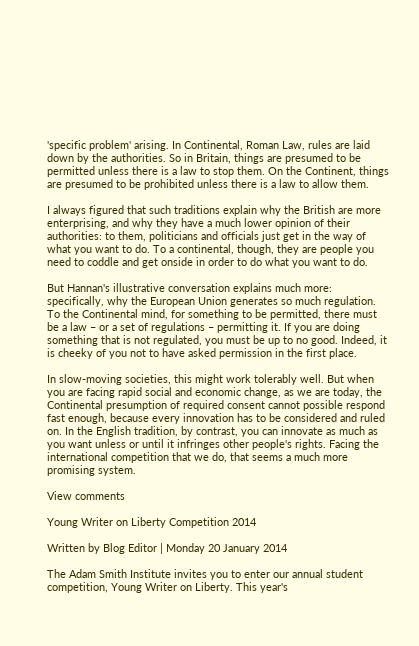'specific problem' arising. In Continental, Roman Law, rules are laid down by the authorities. So in Britain, things are presumed to be permitted unless there is a law to stop them. On the Continent, things are presumed to be prohibited unless there is a law to allow them.

I always figured that such traditions explain why the British are more enterprising, and why they have a much lower opinion of their authorities: to them, politicians and officials just get in the way of what you want to do. To a continental, though, they are people you need to coddle and get onside in order to do what you want to do.

But Hannan's illustrative conversation explains much more: specifically, why the European Union generates so much regulation. To the Continental mind, for something to be permitted, there must be a law – or a set of regulations – permitting it. If you are doing something that is not regulated, you must be up to no good. Indeed, it is cheeky of you not to have asked permission in the first place.

In slow-moving societies, this might work tolerably well. But when you are facing rapid social and economic change, as we are today, the Continental presumption of required consent cannot possible respond fast enough, because every innovation has to be considered and ruled on. In the English tradition, by contrast, you can innovate as much as you want unless or until it infringes other people's rights. Facing the international competition that we do, that seems a much more promising system.

View comments

Young Writer on Liberty Competition 2014

Written by Blog Editor | Monday 20 January 2014

The Adam Smith Institute invites you to enter our annual student competition, Young Writer on Liberty. This year's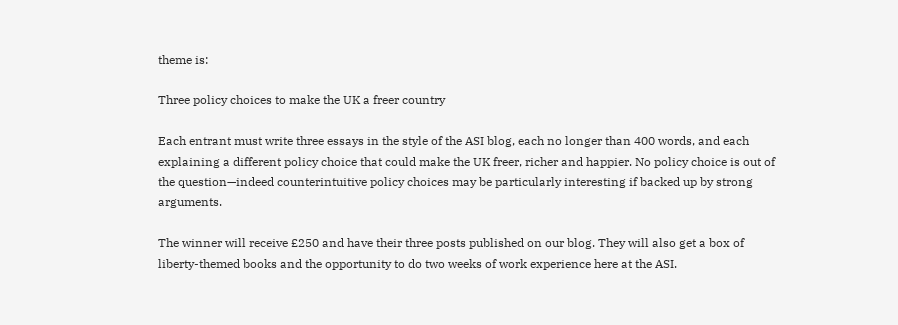theme is:

Three policy choices to make the UK a freer country

Each entrant must write three essays in the style of the ASI blog, each no longer than 400 words, and each explaining a different policy choice that could make the UK freer, richer and happier. No policy choice is out of the question—indeed counterintuitive policy choices may be particularly interesting if backed up by strong arguments.

The winner will receive £250 and have their three posts published on our blog. They will also get a box of liberty-themed books and the opportunity to do two weeks of work experience here at the ASI.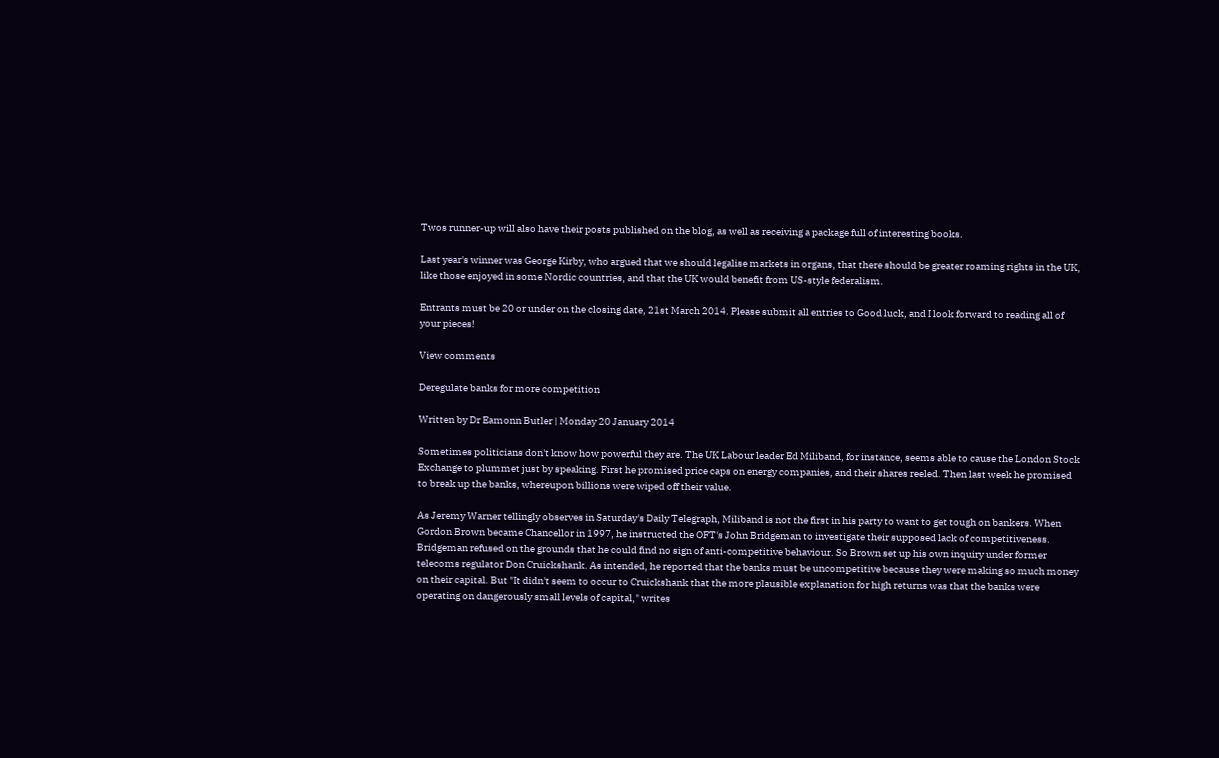Twos runner-up will also have their posts published on the blog, as well as receiving a package full of interesting books.

Last year's winner was George Kirby, who argued that we should legalise markets in organs, that there should be greater roaming rights in the UK, like those enjoyed in some Nordic countries, and that the UK would benefit from US-style federalism.

Entrants must be 20 or under on the closing date, 21st March 2014. Please submit all entries to Good luck, and I look forward to reading all of your pieces!

View comments

Deregulate banks for more competition

Written by Dr Eamonn Butler | Monday 20 January 2014

Sometimes politicians don't know how powerful they are. The UK Labour leader Ed Miliband, for instance, seems able to cause the London Stock Exchange to plummet just by speaking. First he promised price caps on energy companies, and their shares reeled. Then last week he promised to break up the banks, whereupon billions were wiped off their value.

As Jeremy Warner tellingly observes in Saturday's Daily Telegraph, Miliband is not the first in his party to want to get tough on bankers. When Gordon Brown became Chancellor in 1997, he instructed the OFT's John Bridgeman to investigate their supposed lack of competitiveness. Bridgeman refused on the grounds that he could find no sign of anti-competitive behaviour. So Brown set up his own inquiry under former telecoms regulator Don Cruickshank. As intended, he reported that the banks must be uncompetitive because they were making so much money on their capital. But "It didn't seem to occur to Cruickshank that the more plausible explanation for high returns was that the banks were operating on dangerously small levels of capital," writes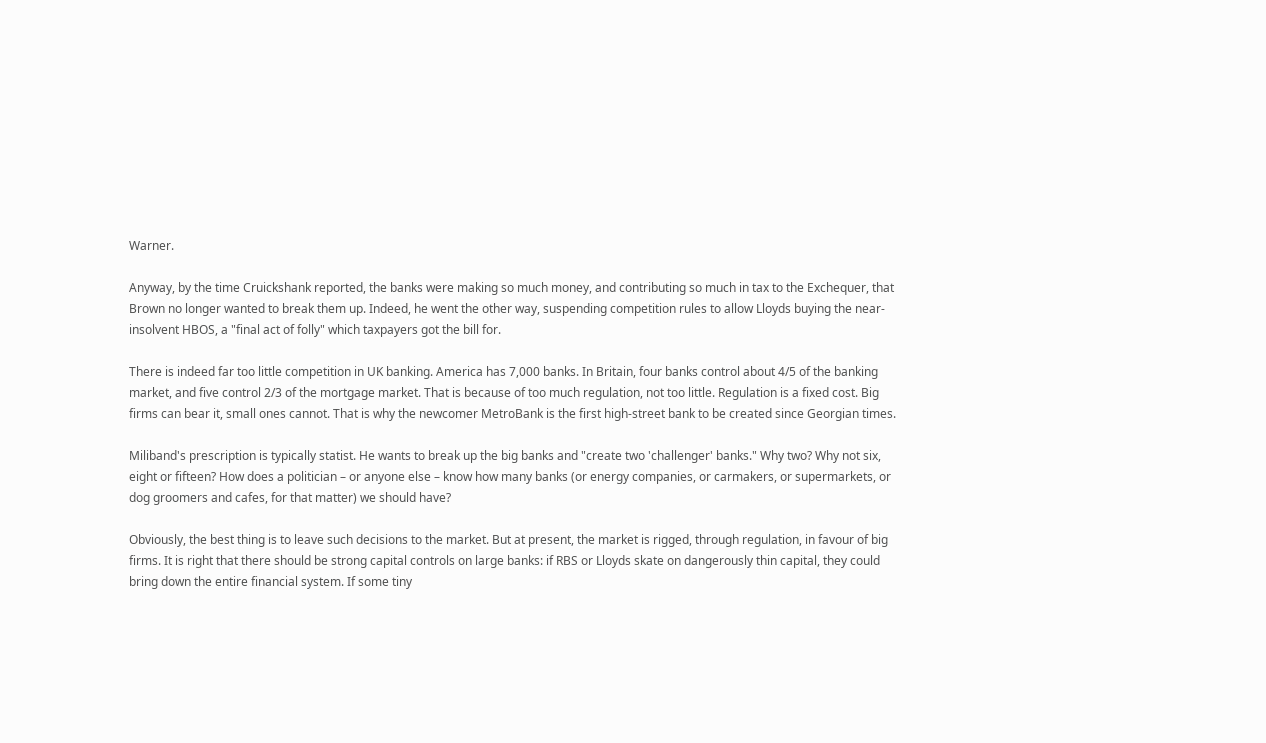Warner.

Anyway, by the time Cruickshank reported, the banks were making so much money, and contributing so much in tax to the Exchequer, that Brown no longer wanted to break them up. Indeed, he went the other way, suspending competition rules to allow Lloyds buying the near-insolvent HBOS, a "final act of folly" which taxpayers got the bill for.

There is indeed far too little competition in UK banking. America has 7,000 banks. In Britain, four banks control about 4/5 of the banking market, and five control 2/3 of the mortgage market. That is because of too much regulation, not too little. Regulation is a fixed cost. Big firms can bear it, small ones cannot. That is why the newcomer MetroBank is the first high-street bank to be created since Georgian times.

Miliband's prescription is typically statist. He wants to break up the big banks and "create two 'challenger' banks." Why two? Why not six, eight or fifteen? How does a politician – or anyone else – know how many banks (or energy companies, or carmakers, or supermarkets, or dog groomers and cafes, for that matter) we should have?

Obviously, the best thing is to leave such decisions to the market. But at present, the market is rigged, through regulation, in favour of big firms. It is right that there should be strong capital controls on large banks: if RBS or Lloyds skate on dangerously thin capital, they could bring down the entire financial system. If some tiny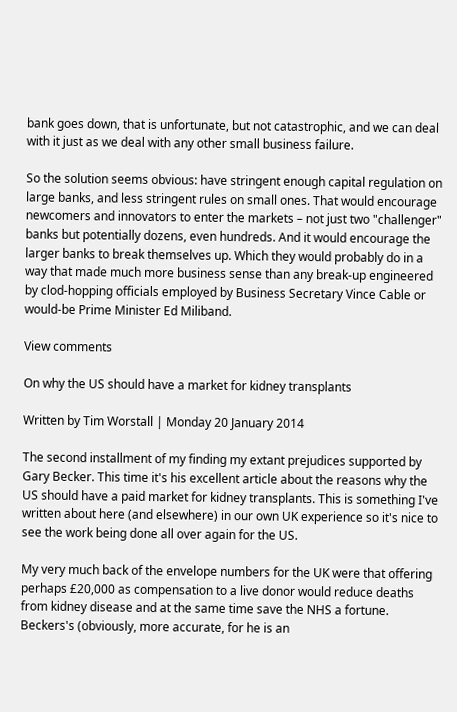bank goes down, that is unfortunate, but not catastrophic, and we can deal with it just as we deal with any other small business failure.

So the solution seems obvious: have stringent enough capital regulation on large banks, and less stringent rules on small ones. That would encourage newcomers and innovators to enter the markets – not just two "challenger" banks but potentially dozens, even hundreds. And it would encourage the larger banks to break themselves up. Which they would probably do in a way that made much more business sense than any break-up engineered by clod-hopping officials employed by Business Secretary Vince Cable or would-be Prime Minister Ed Miliband.

View comments

On why the US should have a market for kidney transplants

Written by Tim Worstall | Monday 20 January 2014

The second installment of my finding my extant prejudices supported by Gary Becker. This time it's his excellent article about the reasons why the US should have a paid market for kidney transplants. This is something I've written about here (and elsewhere) in our own UK experience so it's nice to see the work being done all over again for the US.

My very much back of the envelope numbers for the UK were that offering perhaps £20,000 as compensation to a live donor would reduce deaths from kidney disease and at the same time save the NHS a fortune. Beckers's (obviously, more accurate, for he is an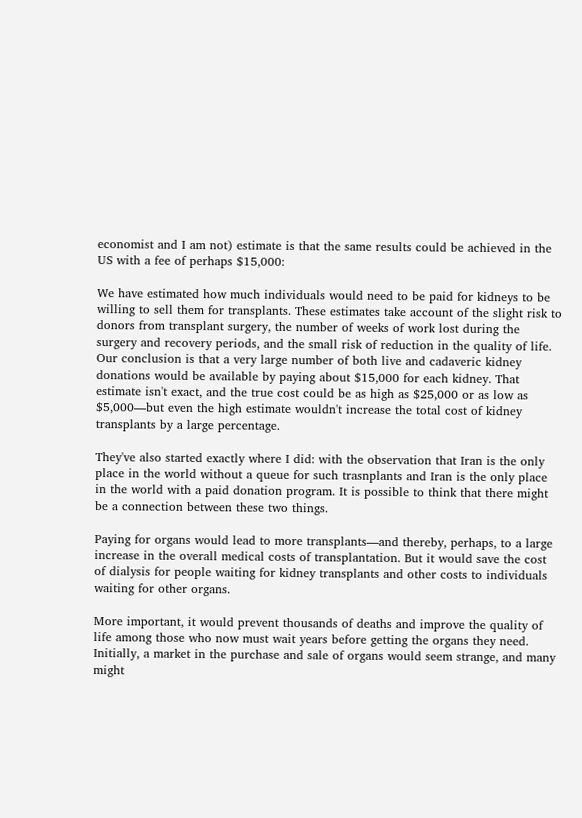economist and I am not) estimate is that the same results could be achieved in the US with a fee of perhaps $15,000:

We have estimated how much individuals would need to be paid for kidneys to be willing to sell them for transplants. These estimates take account of the slight risk to donors from transplant surgery, the number of weeks of work lost during the surgery and recovery periods, and the small risk of reduction in the quality of life. Our conclusion is that a very large number of both live and cadaveric kidney donations would be available by paying about $15,000 for each kidney. That estimate isn't exact, and the true cost could be as high as $25,000 or as low as $5,000—but even the high estimate wouldn't increase the total cost of kidney transplants by a large percentage.

They've also started exactly where I did: with the observation that Iran is the only place in the world without a queue for such trasnplants and Iran is the only place in the world with a paid donation program. It is possible to think that there might be a connection between these two things.

Paying for organs would lead to more transplants—and thereby, perhaps, to a large increase in the overall medical costs of transplantation. But it would save the cost of dialysis for people waiting for kidney transplants and other costs to individuals waiting for other organs.

More important, it would prevent thousands of deaths and improve the quality of life among those who now must wait years before getting the organs they need. Initially, a market in the purchase and sale of organs would seem strange, and many might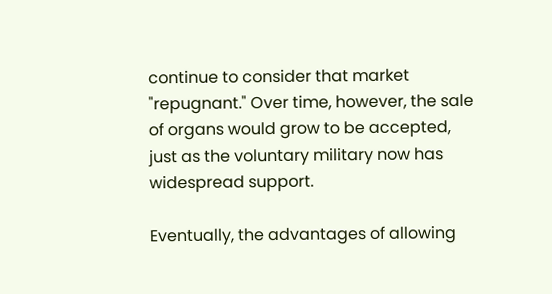continue to consider that market "repugnant." Over time, however, the sale of organs would grow to be accepted, just as the voluntary military now has widespread support.

Eventually, the advantages of allowing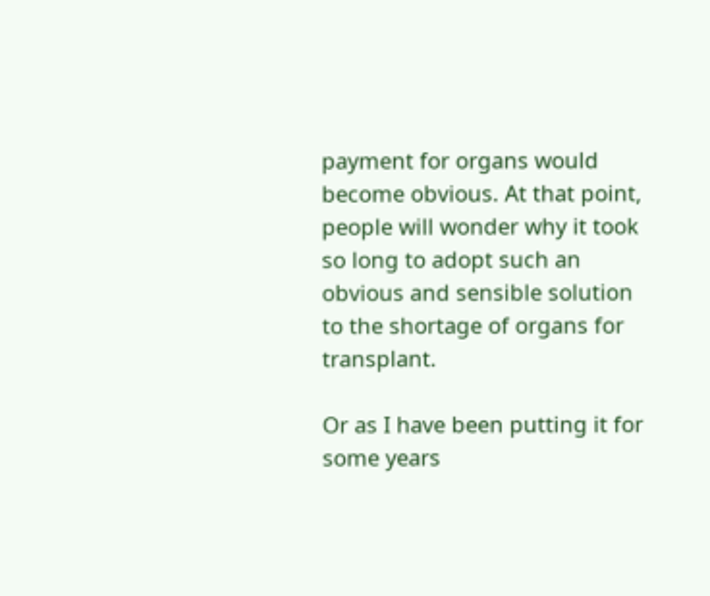payment for organs would become obvious. At that point, people will wonder why it took so long to adopt such an obvious and sensible solution to the shortage of organs for transplant.

Or as I have been putting it for some years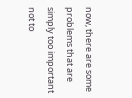now, there are some problems that are simply too important not to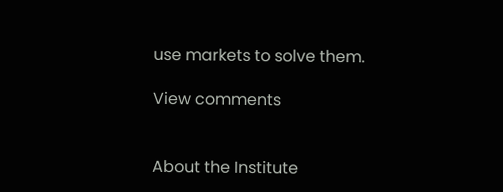use markets to solve them.

View comments


About the Institute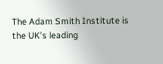The Adam Smith Institute is the UK’s leading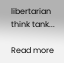libertarian think tank...

Read more